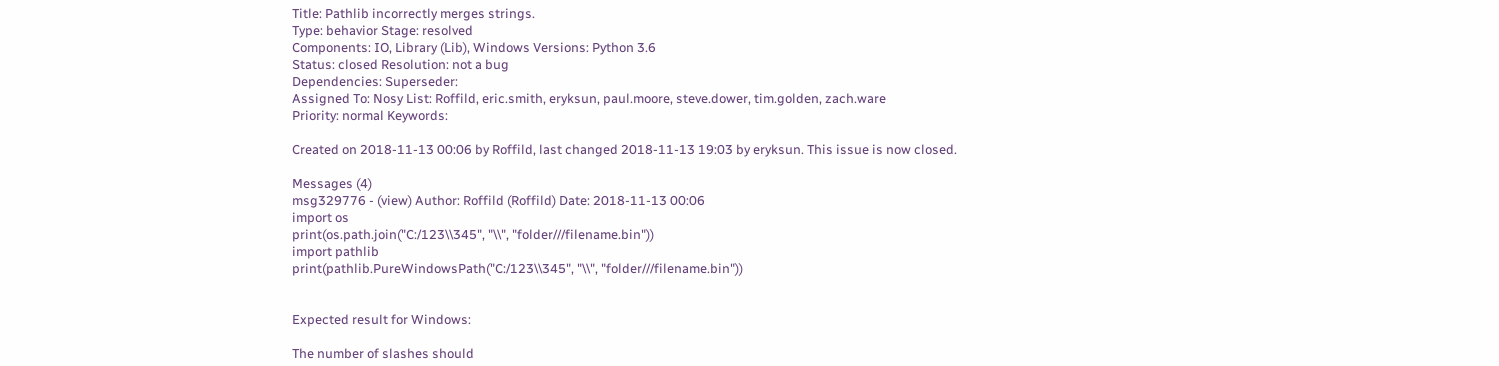Title: Pathlib incorrectly merges strings.
Type: behavior Stage: resolved
Components: IO, Library (Lib), Windows Versions: Python 3.6
Status: closed Resolution: not a bug
Dependencies: Superseder:
Assigned To: Nosy List: Roffild, eric.smith, eryksun, paul.moore, steve.dower, tim.golden, zach.ware
Priority: normal Keywords:

Created on 2018-11-13 00:06 by Roffild, last changed 2018-11-13 19:03 by eryksun. This issue is now closed.

Messages (4)
msg329776 - (view) Author: Roffild (Roffild) Date: 2018-11-13 00:06
import os
print(os.path.join("C:/123\\345", "\\", "folder///filename.bin"))
import pathlib
print(pathlib.PureWindowsPath("C:/123\\345", "\\", "folder///filename.bin"))


Expected result for Windows:

The number of slashes should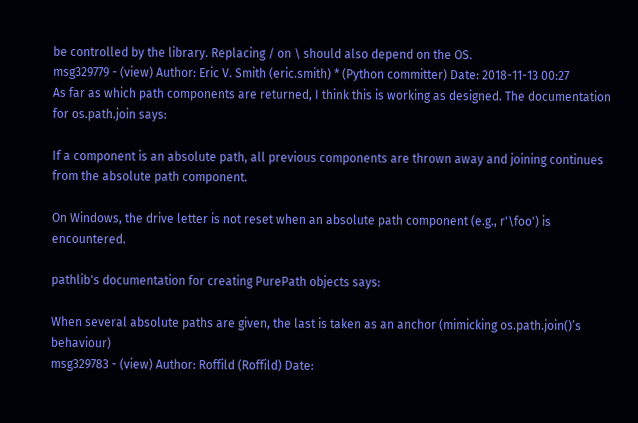be controlled by the library. Replacing / on \ should also depend on the OS.
msg329779 - (view) Author: Eric V. Smith (eric.smith) * (Python committer) Date: 2018-11-13 00:27
As far as which path components are returned, I think this is working as designed. The documentation for os.path.join says:

If a component is an absolute path, all previous components are thrown away and joining continues from the absolute path component.

On Windows, the drive letter is not reset when an absolute path component (e.g., r'\foo') is encountered.

pathlib's documentation for creating PurePath objects says:

When several absolute paths are given, the last is taken as an anchor (mimicking os.path.join()’s behaviour)
msg329783 - (view) Author: Roffild (Roffild) Date: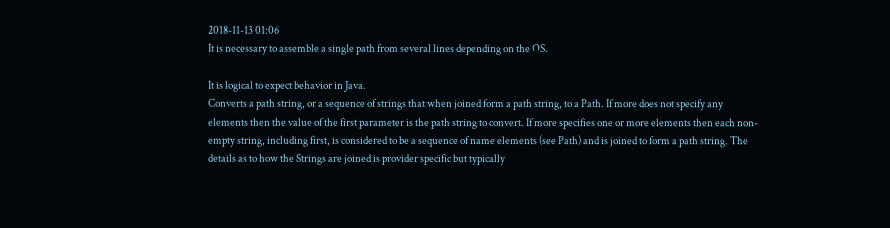2018-11-13 01:06
It is necessary to assemble a single path from several lines depending on the OS.

It is logical to expect behavior in Java.
Converts a path string, or a sequence of strings that when joined form a path string, to a Path. If more does not specify any elements then the value of the first parameter is the path string to convert. If more specifies one or more elements then each non-empty string, including first, is considered to be a sequence of name elements (see Path) and is joined to form a path string. The details as to how the Strings are joined is provider specific but typically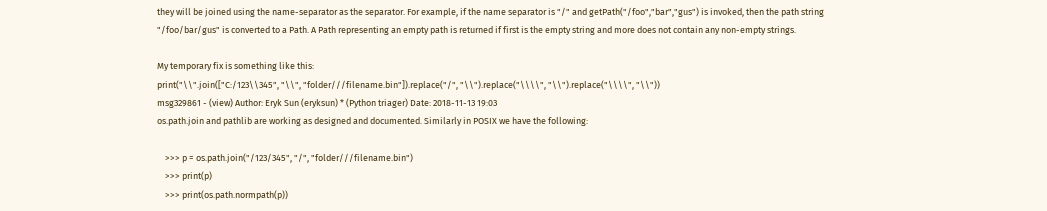they will be joined using the name-separator as the separator. For example, if the name separator is "/" and getPath("/foo","bar","gus") is invoked, then the path string "/foo/bar/gus" is converted to a Path. A Path representing an empty path is returned if first is the empty string and more does not contain any non-empty strings.

My temporary fix is something like this:
print("\\".join(["C:/123\\345", "\\", "folder///filename.bin"]).replace("/", "\\").replace("\\\\", "\\").replace("\\\\", "\\"))
msg329861 - (view) Author: Eryk Sun (eryksun) * (Python triager) Date: 2018-11-13 19:03
os.path.join and pathlib are working as designed and documented. Similarly in POSIX we have the following:

    >>> p = os.path.join("/123/345", "/", "folder///filename.bin")
    >>> print(p)
    >>> print(os.path.normpath(p))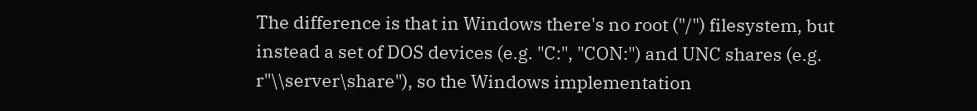The difference is that in Windows there's no root ("/") filesystem, but instead a set of DOS devices (e.g. "C:", "CON:") and UNC shares (e.g. r"\\server\share"), so the Windows implementation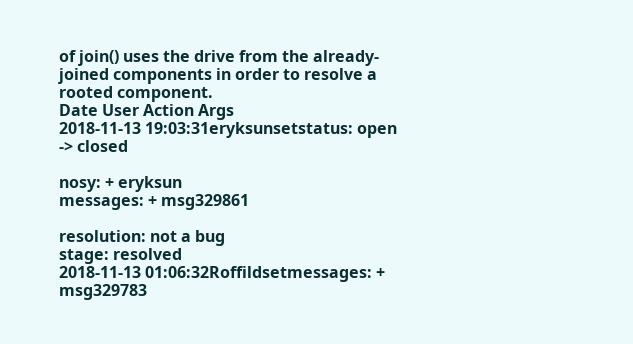of join() uses the drive from the already-joined components in order to resolve a rooted component.
Date User Action Args
2018-11-13 19:03:31eryksunsetstatus: open -> closed

nosy: + eryksun
messages: + msg329861

resolution: not a bug
stage: resolved
2018-11-13 01:06:32Roffildsetmessages: + msg329783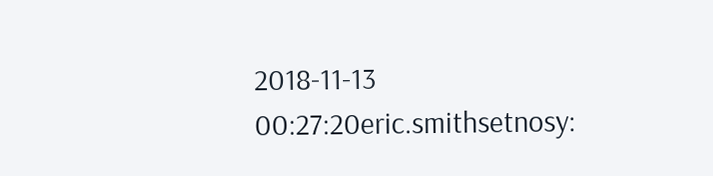2018-11-13 00:27:20eric.smithsetnosy: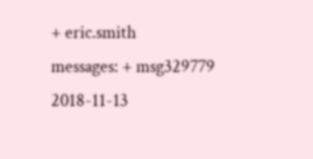+ eric.smith
messages: + msg329779
2018-11-13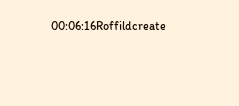00:06:16Roffildcreate